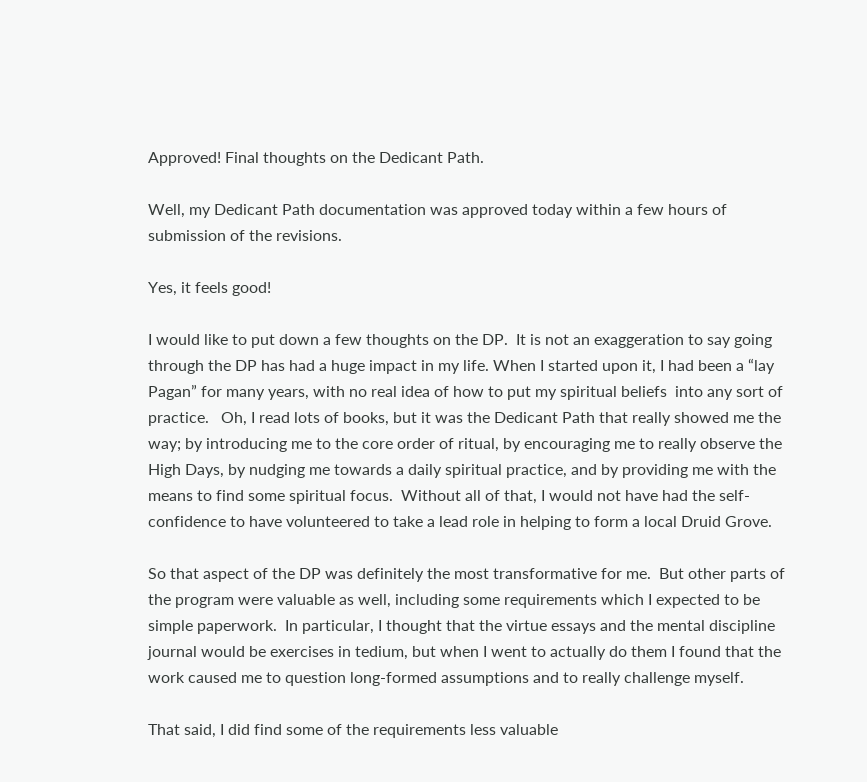Approved! Final thoughts on the Dedicant Path.

Well, my Dedicant Path documentation was approved today within a few hours of submission of the revisions.

Yes, it feels good!

I would like to put down a few thoughts on the DP.  It is not an exaggeration to say going through the DP has had a huge impact in my life. When I started upon it, I had been a “lay Pagan” for many years, with no real idea of how to put my spiritual beliefs  into any sort of practice.   Oh, I read lots of books, but it was the Dedicant Path that really showed me the way; by introducing me to the core order of ritual, by encouraging me to really observe the High Days, by nudging me towards a daily spiritual practice, and by providing me with the means to find some spiritual focus.  Without all of that, I would not have had the self-confidence to have volunteered to take a lead role in helping to form a local Druid Grove.

So that aspect of the DP was definitely the most transformative for me.  But other parts of the program were valuable as well, including some requirements which I expected to be simple paperwork.  In particular, I thought that the virtue essays and the mental discipline journal would be exercises in tedium, but when I went to actually do them I found that the work caused me to question long-formed assumptions and to really challenge myself.

That said, I did find some of the requirements less valuable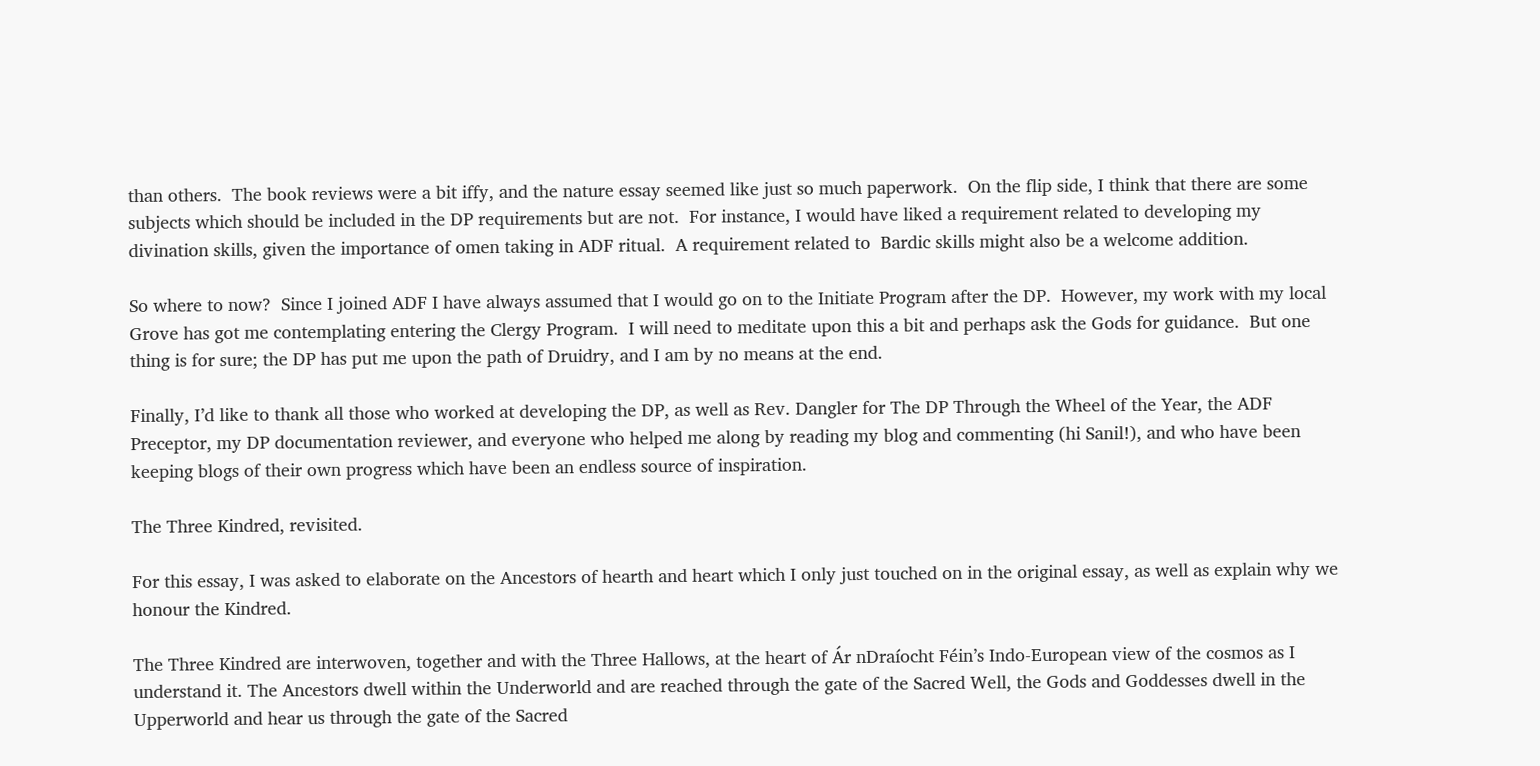than others.  The book reviews were a bit iffy, and the nature essay seemed like just so much paperwork.  On the flip side, I think that there are some subjects which should be included in the DP requirements but are not.  For instance, I would have liked a requirement related to developing my divination skills, given the importance of omen taking in ADF ritual.  A requirement related to  Bardic skills might also be a welcome addition.

So where to now?  Since I joined ADF I have always assumed that I would go on to the Initiate Program after the DP.  However, my work with my local Grove has got me contemplating entering the Clergy Program.  I will need to meditate upon this a bit and perhaps ask the Gods for guidance.  But one thing is for sure; the DP has put me upon the path of Druidry, and I am by no means at the end.

Finally, I’d like to thank all those who worked at developing the DP, as well as Rev. Dangler for The DP Through the Wheel of the Year, the ADF Preceptor, my DP documentation reviewer, and everyone who helped me along by reading my blog and commenting (hi Sanil!), and who have been keeping blogs of their own progress which have been an endless source of inspiration.

The Three Kindred, revisited.

For this essay, I was asked to elaborate on the Ancestors of hearth and heart which I only just touched on in the original essay, as well as explain why we honour the Kindred.

The Three Kindred are interwoven, together and with the Three Hallows, at the heart of Ár nDraíocht Féin’s Indo-European view of the cosmos as I understand it. The Ancestors dwell within the Underworld and are reached through the gate of the Sacred Well, the Gods and Goddesses dwell in the Upperworld and hear us through the gate of the Sacred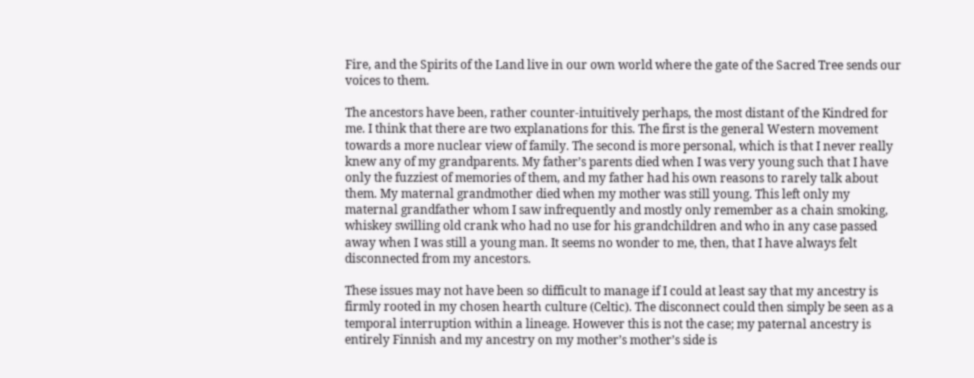Fire, and the Spirits of the Land live in our own world where the gate of the Sacred Tree sends our voices to them.

The ancestors have been, rather counter-intuitively perhaps, the most distant of the Kindred for me. I think that there are two explanations for this. The first is the general Western movement towards a more nuclear view of family. The second is more personal, which is that I never really knew any of my grandparents. My father’s parents died when I was very young such that I have only the fuzziest of memories of them, and my father had his own reasons to rarely talk about them. My maternal grandmother died when my mother was still young. This left only my maternal grandfather whom I saw infrequently and mostly only remember as a chain smoking, whiskey swilling old crank who had no use for his grandchildren and who in any case passed away when I was still a young man. It seems no wonder to me, then, that I have always felt disconnected from my ancestors.

These issues may not have been so difficult to manage if I could at least say that my ancestry is firmly rooted in my chosen hearth culture (Celtic). The disconnect could then simply be seen as a temporal interruption within a lineage. However this is not the case; my paternal ancestry is entirely Finnish and my ancestry on my mother’s mother’s side is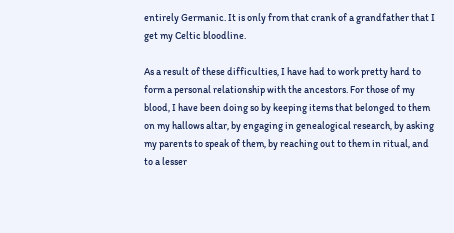entirely Germanic. It is only from that crank of a grandfather that I get my Celtic bloodline.

As a result of these difficulties, I have had to work pretty hard to form a personal relationship with the ancestors. For those of my blood, I have been doing so by keeping items that belonged to them on my hallows altar, by engaging in genealogical research, by asking my parents to speak of them, by reaching out to them in ritual, and to a lesser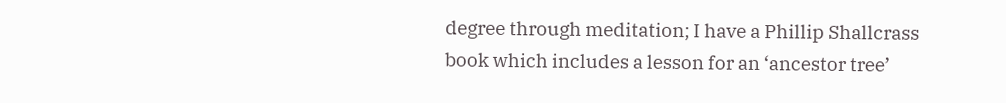degree through meditation; I have a Phillip Shallcrass book which includes a lesson for an ‘ancestor tree’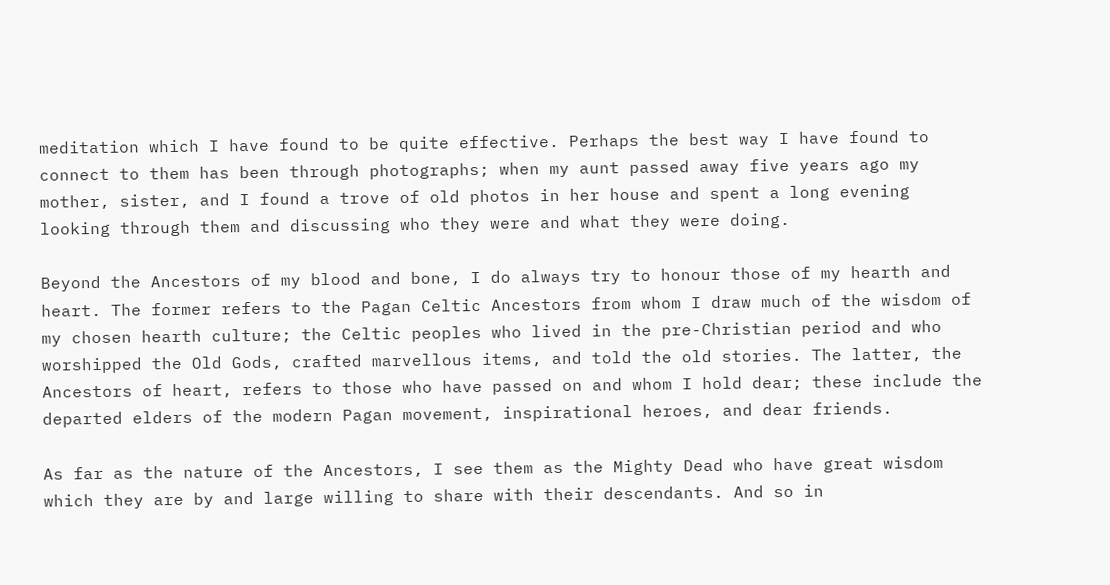meditation which I have found to be quite effective. Perhaps the best way I have found to connect to them has been through photographs; when my aunt passed away five years ago my mother, sister, and I found a trove of old photos in her house and spent a long evening looking through them and discussing who they were and what they were doing.

Beyond the Ancestors of my blood and bone, I do always try to honour those of my hearth and heart. The former refers to the Pagan Celtic Ancestors from whom I draw much of the wisdom of my chosen hearth culture; the Celtic peoples who lived in the pre-Christian period and who worshipped the Old Gods, crafted marvellous items, and told the old stories. The latter, the Ancestors of heart, refers to those who have passed on and whom I hold dear; these include the departed elders of the modern Pagan movement, inspirational heroes, and dear friends.

As far as the nature of the Ancestors, I see them as the Mighty Dead who have great wisdom which they are by and large willing to share with their descendants. And so in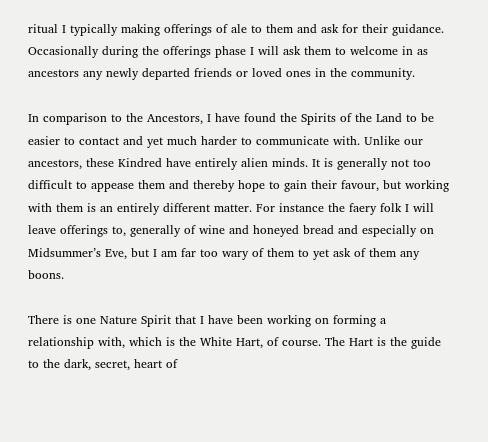ritual I typically making offerings of ale to them and ask for their guidance. Occasionally during the offerings phase I will ask them to welcome in as ancestors any newly departed friends or loved ones in the community.

In comparison to the Ancestors, I have found the Spirits of the Land to be easier to contact and yet much harder to communicate with. Unlike our ancestors, these Kindred have entirely alien minds. It is generally not too difficult to appease them and thereby hope to gain their favour, but working with them is an entirely different matter. For instance the faery folk I will leave offerings to, generally of wine and honeyed bread and especially on Midsummer’s Eve, but I am far too wary of them to yet ask of them any boons.

There is one Nature Spirit that I have been working on forming a relationship with, which is the White Hart, of course. The Hart is the guide to the dark, secret, heart of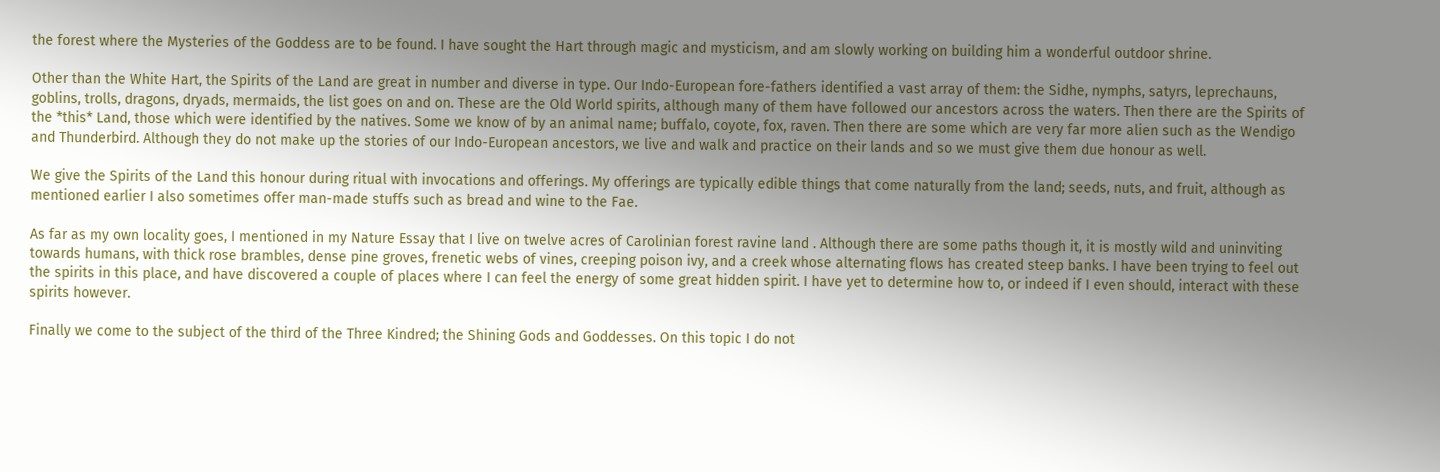the forest where the Mysteries of the Goddess are to be found. I have sought the Hart through magic and mysticism, and am slowly working on building him a wonderful outdoor shrine.

Other than the White Hart, the Spirits of the Land are great in number and diverse in type. Our Indo-European fore-fathers identified a vast array of them: the Sidhe, nymphs, satyrs, leprechauns, goblins, trolls, dragons, dryads, mermaids, the list goes on and on. These are the Old World spirits, although many of them have followed our ancestors across the waters. Then there are the Spirits of the *this* Land, those which were identified by the natives. Some we know of by an animal name; buffalo, coyote, fox, raven. Then there are some which are very far more alien such as the Wendigo and Thunderbird. Although they do not make up the stories of our Indo-European ancestors, we live and walk and practice on their lands and so we must give them due honour as well.

We give the Spirits of the Land this honour during ritual with invocations and offerings. My offerings are typically edible things that come naturally from the land; seeds, nuts, and fruit, although as mentioned earlier I also sometimes offer man-made stuffs such as bread and wine to the Fae.

As far as my own locality goes, I mentioned in my Nature Essay that I live on twelve acres of Carolinian forest ravine land . Although there are some paths though it, it is mostly wild and uninviting towards humans, with thick rose brambles, dense pine groves, frenetic webs of vines, creeping poison ivy, and a creek whose alternating flows has created steep banks. I have been trying to feel out the spirits in this place, and have discovered a couple of places where I can feel the energy of some great hidden spirit. I have yet to determine how to, or indeed if I even should, interact with these spirits however.

Finally we come to the subject of the third of the Three Kindred; the Shining Gods and Goddesses. On this topic I do not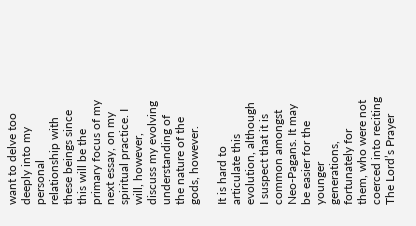want to delve too deeply into my personal relationship with these beings since this will be the primary focus of my next essay, on my spiritual practice. I will, however, discuss my evolving understanding of the nature of the gods, however.

It is hard to articulate this evolution, although I suspect that it is common amongst Neo-Pagans. It may be easier for the younger generations, fortunately for them, who were not coerced into reciting The Lord’s Prayer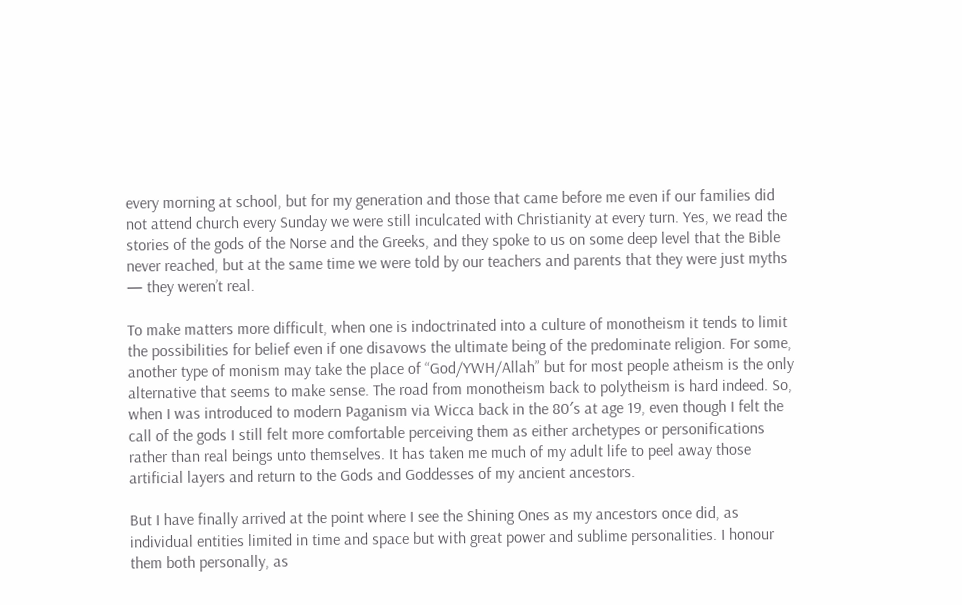every morning at school, but for my generation and those that came before me even if our families did not attend church every Sunday we were still inculcated with Christianity at every turn. Yes, we read the stories of the gods of the Norse and the Greeks, and they spoke to us on some deep level that the Bible never reached, but at the same time we were told by our teachers and parents that they were just myths — they weren’t real.

To make matters more difficult, when one is indoctrinated into a culture of monotheism it tends to limit the possibilities for belief even if one disavows the ultimate being of the predominate religion. For some, another type of monism may take the place of “God/YWH/Allah” but for most people atheism is the only alternative that seems to make sense. The road from monotheism back to polytheism is hard indeed. So, when I was introduced to modern Paganism via Wicca back in the 80′s at age 19, even though I felt the call of the gods I still felt more comfortable perceiving them as either archetypes or personifications rather than real beings unto themselves. It has taken me much of my adult life to peel away those artificial layers and return to the Gods and Goddesses of my ancient ancestors.

But I have finally arrived at the point where I see the Shining Ones as my ancestors once did, as individual entities limited in time and space but with great power and sublime personalities. I honour them both personally, as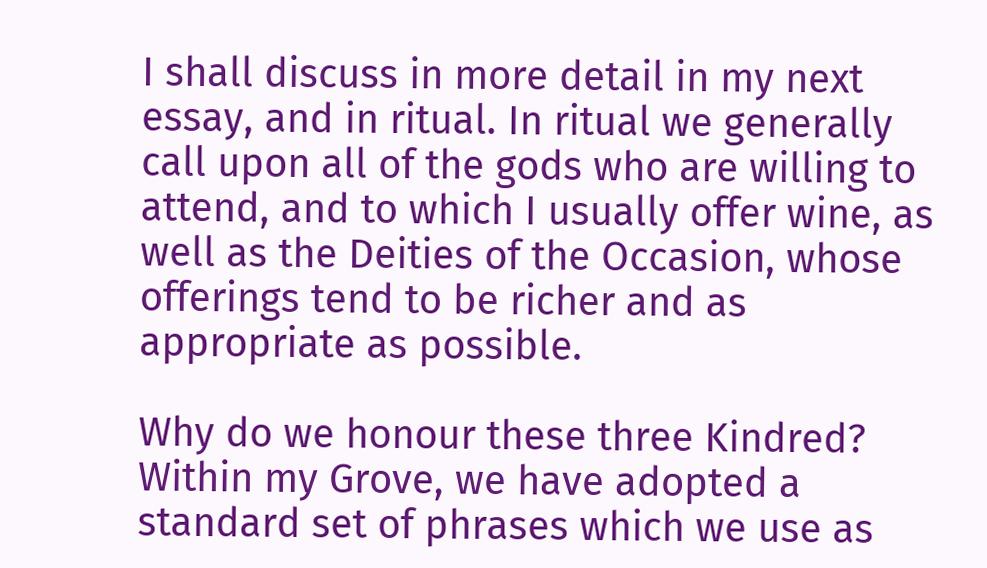I shall discuss in more detail in my next essay, and in ritual. In ritual we generally call upon all of the gods who are willing to attend, and to which I usually offer wine, as well as the Deities of the Occasion, whose offerings tend to be richer and as appropriate as possible.

Why do we honour these three Kindred? Within my Grove, we have adopted a standard set of phrases which we use as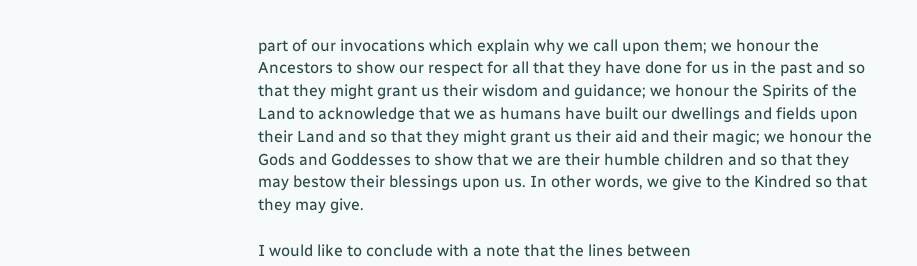part of our invocations which explain why we call upon them; we honour the Ancestors to show our respect for all that they have done for us in the past and so that they might grant us their wisdom and guidance; we honour the Spirits of the Land to acknowledge that we as humans have built our dwellings and fields upon their Land and so that they might grant us their aid and their magic; we honour the Gods and Goddesses to show that we are their humble children and so that they may bestow their blessings upon us. In other words, we give to the Kindred so that they may give.

I would like to conclude with a note that the lines between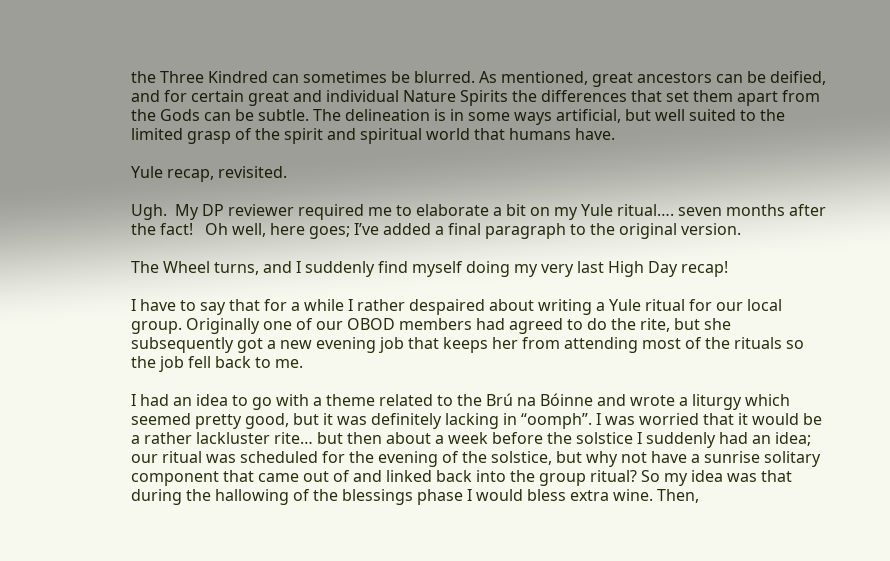the Three Kindred can sometimes be blurred. As mentioned, great ancestors can be deified, and for certain great and individual Nature Spirits the differences that set them apart from the Gods can be subtle. The delineation is in some ways artificial, but well suited to the limited grasp of the spirit and spiritual world that humans have.

Yule recap, revisited.

Ugh.  My DP reviewer required me to elaborate a bit on my Yule ritual…. seven months after the fact!   Oh well, here goes; I’ve added a final paragraph to the original version.

The Wheel turns, and I suddenly find myself doing my very last High Day recap!

I have to say that for a while I rather despaired about writing a Yule ritual for our local group. Originally one of our OBOD members had agreed to do the rite, but she subsequently got a new evening job that keeps her from attending most of the rituals so the job fell back to me.

I had an idea to go with a theme related to the Brú na Bóinne and wrote a liturgy which seemed pretty good, but it was definitely lacking in “oomph”. I was worried that it would be a rather lackluster rite… but then about a week before the solstice I suddenly had an idea; our ritual was scheduled for the evening of the solstice, but why not have a sunrise solitary component that came out of and linked back into the group ritual? So my idea was that during the hallowing of the blessings phase I would bless extra wine. Then,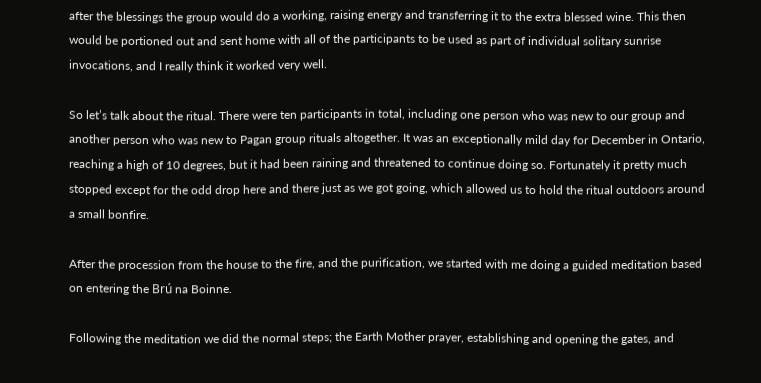after the blessings the group would do a working, raising energy and transferring it to the extra blessed wine. This then would be portioned out and sent home with all of the participants to be used as part of individual solitary sunrise invocations, and I really think it worked very well.

So let’s talk about the ritual. There were ten participants in total, including one person who was new to our group and another person who was new to Pagan group rituals altogether. It was an exceptionally mild day for December in Ontario, reaching a high of 10 degrees, but it had been raining and threatened to continue doing so. Fortunately it pretty much stopped except for the odd drop here and there just as we got going, which allowed us to hold the ritual outdoors around a small bonfire.

After the procession from the house to the fire, and the purification, we started with me doing a guided meditation based on entering the Brú na Boinne.

Following the meditation we did the normal steps; the Earth Mother prayer, establishing and opening the gates, and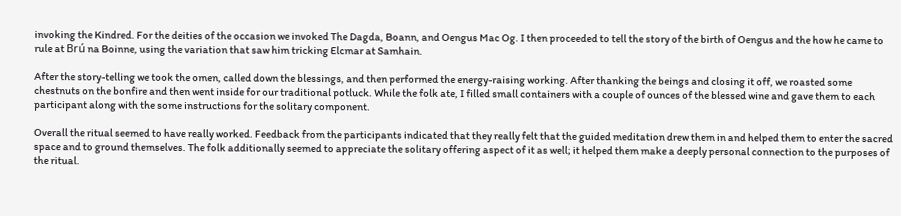invoking the Kindred. For the deities of the occasion we invoked The Dagda, Boann, and Oengus Mac Og. I then proceeded to tell the story of the birth of Oengus and the how he came to rule at Brú na Boinne, using the variation that saw him tricking Elcmar at Samhain.

After the story-telling we took the omen, called down the blessings, and then performed the energy-raising working. After thanking the beings and closing it off, we roasted some chestnuts on the bonfire and then went inside for our traditional potluck. While the folk ate, I filled small containers with a couple of ounces of the blessed wine and gave them to each participant along with the some instructions for the solitary component.

Overall the ritual seemed to have really worked. Feedback from the participants indicated that they really felt that the guided meditation drew them in and helped them to enter the sacred space and to ground themselves. The folk additionally seemed to appreciate the solitary offering aspect of it as well; it helped them make a deeply personal connection to the purposes of the ritual.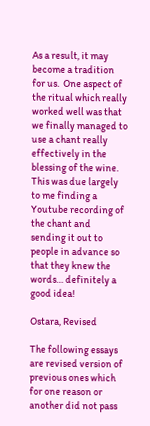As a result, it may become a tradition for us.  One aspect of the ritual which really worked well was that we finally managed to use a chant really effectively in the blessing of the wine.  This was due largely to me finding a Youtube recording of the chant and sending it out to people in advance so that they knew the words… definitely a good idea!

Ostara, Revised

The following essays are revised version of previous ones which for one reason or another did not pass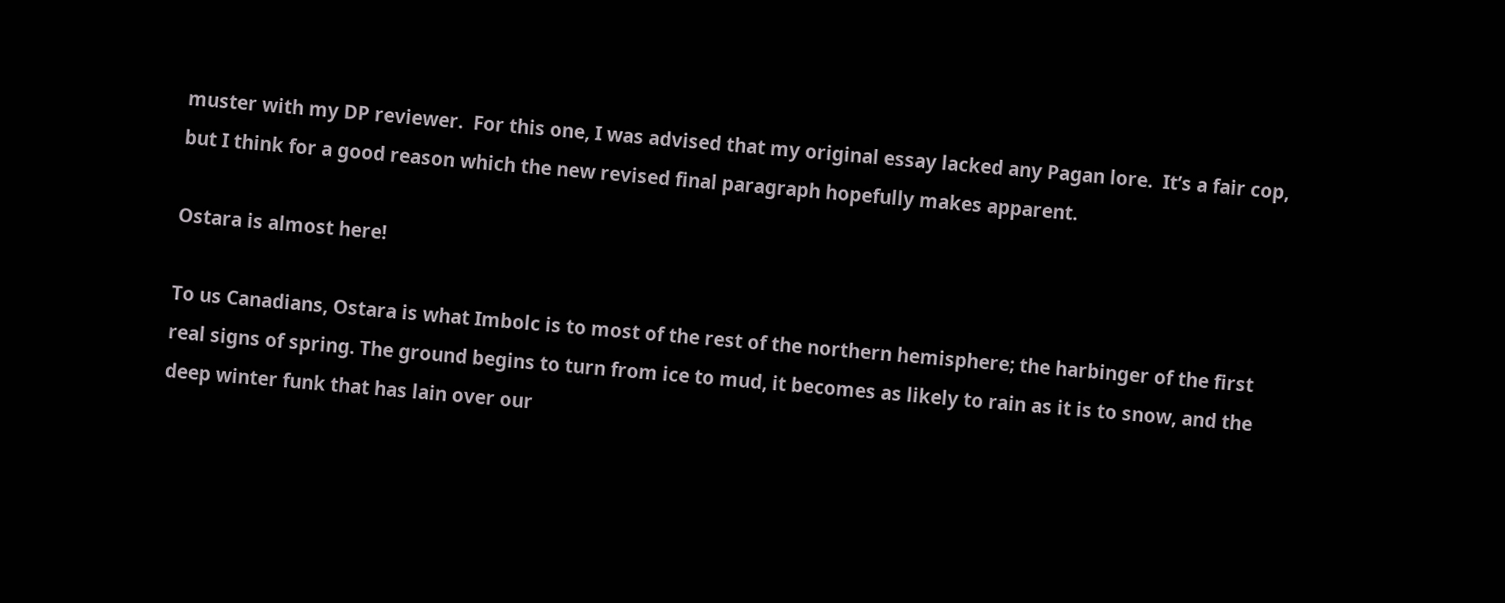muster with my DP reviewer.  For this one, I was advised that my original essay lacked any Pagan lore.  It’s a fair cop,  but I think for a good reason which the new revised final paragraph hopefully makes apparent.

Ostara is almost here!

To us Canadians, Ostara is what Imbolc is to most of the rest of the northern hemisphere; the harbinger of the first real signs of spring. The ground begins to turn from ice to mud, it becomes as likely to rain as it is to snow, and the deep winter funk that has lain over our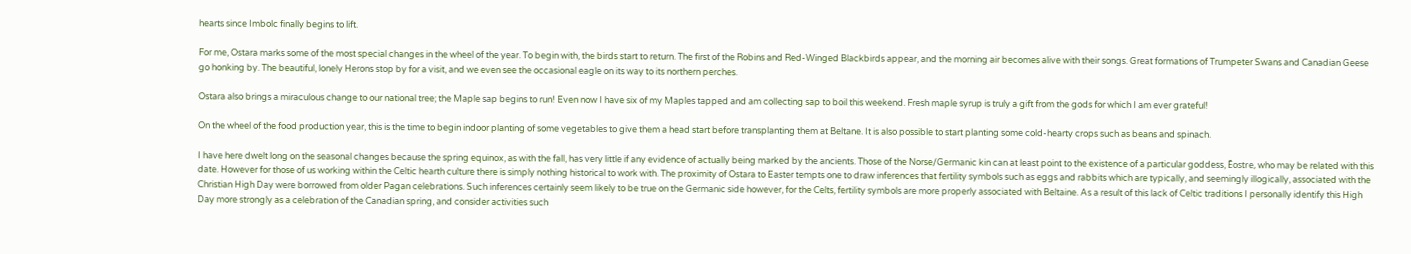hearts since Imbolc finally begins to lift.

For me, Ostara marks some of the most special changes in the wheel of the year. To begin with, the birds start to return. The first of the Robins and Red-Winged Blackbirds appear, and the morning air becomes alive with their songs. Great formations of Trumpeter Swans and Canadian Geese go honking by. The beautiful, lonely Herons stop by for a visit, and we even see the occasional eagle on its way to its northern perches.

Ostara also brings a miraculous change to our national tree; the Maple sap begins to run! Even now I have six of my Maples tapped and am collecting sap to boil this weekend. Fresh maple syrup is truly a gift from the gods for which I am ever grateful!

On the wheel of the food production year, this is the time to begin indoor planting of some vegetables to give them a head start before transplanting them at Beltane. It is also possible to start planting some cold-hearty crops such as beans and spinach.

I have here dwelt long on the seasonal changes because the spring equinox, as with the fall, has very little if any evidence of actually being marked by the ancients. Those of the Norse/Germanic kin can at least point to the existence of a particular goddess, Ēostre, who may be related with this date. However for those of us working within the Celtic hearth culture there is simply nothing historical to work with. The proximity of Ostara to Easter tempts one to draw inferences that fertility symbols such as eggs and rabbits which are typically, and seemingly illogically, associated with the Christian High Day were borrowed from older Pagan celebrations. Such inferences certainly seem likely to be true on the Germanic side however, for the Celts, fertility symbols are more properly associated with Beltaine. As a result of this lack of Celtic traditions I personally identify this High Day more strongly as a celebration of the Canadian spring, and consider activities such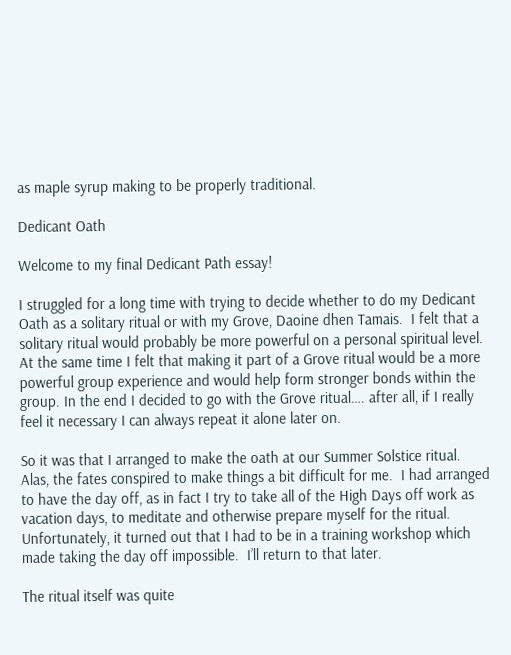as maple syrup making to be properly traditional.

Dedicant Oath

Welcome to my final Dedicant Path essay!

I struggled for a long time with trying to decide whether to do my Dedicant Oath as a solitary ritual or with my Grove, Daoine dhen Tamais.  I felt that a solitary ritual would probably be more powerful on a personal spiritual level.  At the same time I felt that making it part of a Grove ritual would be a more powerful group experience and would help form stronger bonds within the group. In the end I decided to go with the Grove ritual…. after all, if I really feel it necessary I can always repeat it alone later on.

So it was that I arranged to make the oath at our Summer Solstice ritual. Alas, the fates conspired to make things a bit difficult for me.  I had arranged to have the day off, as in fact I try to take all of the High Days off work as vacation days, to meditate and otherwise prepare myself for the ritual.  Unfortunately, it turned out that I had to be in a training workshop which made taking the day off impossible.  I’ll return to that later.

The ritual itself was quite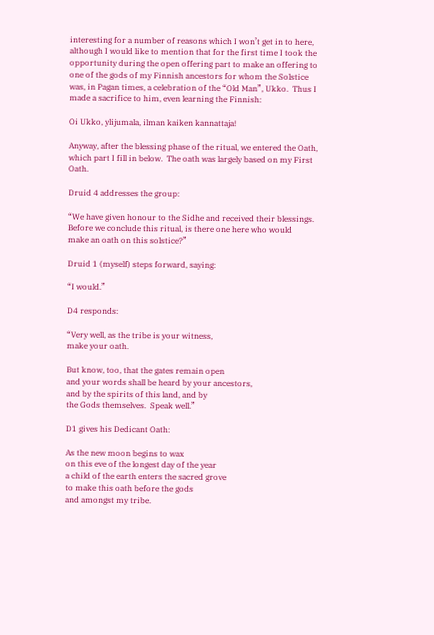interesting for a number of reasons which I won’t get in to here, although I would like to mention that for the first time I took the opportunity during the open offering part to make an offering to one of the gods of my Finnish ancestors for whom the Solstice was, in Pagan times, a celebration of the “Old Man”, Ukko.  Thus I made a sacrifice to him, even learning the Finnish:

Oi Ukko, ylijumala, ilman kaiken kannattaja!

Anyway, after the blessing phase of the ritual, we entered the Oath, which part I fill in below.  The oath was largely based on my First Oath.

Druid 4 addresses the group:

“We have given honour to the Sidhe and received their blessings.
Before we conclude this ritual, is there one here who would
make an oath on this solstice?”

Druid 1 (myself) steps forward, saying:

“I would.”

D4 responds:

“Very well, as the tribe is your witness,
make your oath.

But know, too, that the gates remain open
and your words shall be heard by your ancestors,
and by the spirits of this land, and by
the Gods themselves.  Speak well.”

D1 gives his Dedicant Oath:

As the new moon begins to wax
on this eve of the longest day of the year
a child of the earth enters the sacred grove
to make this oath before the gods
and amongst my tribe.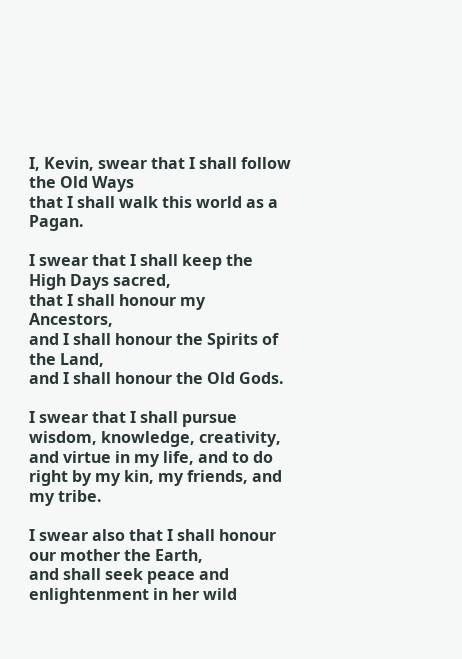I, Kevin, swear that I shall follow the Old Ways
that I shall walk this world as a Pagan.

I swear that I shall keep the High Days sacred,
that I shall honour my Ancestors,
and I shall honour the Spirits of the Land,
and I shall honour the Old Gods.

I swear that I shall pursue wisdom, knowledge, creativity, and virtue in my life, and to do right by my kin, my friends, and my tribe.

I swear also that I shall honour our mother the Earth,
and shall seek peace and enlightenment in her wild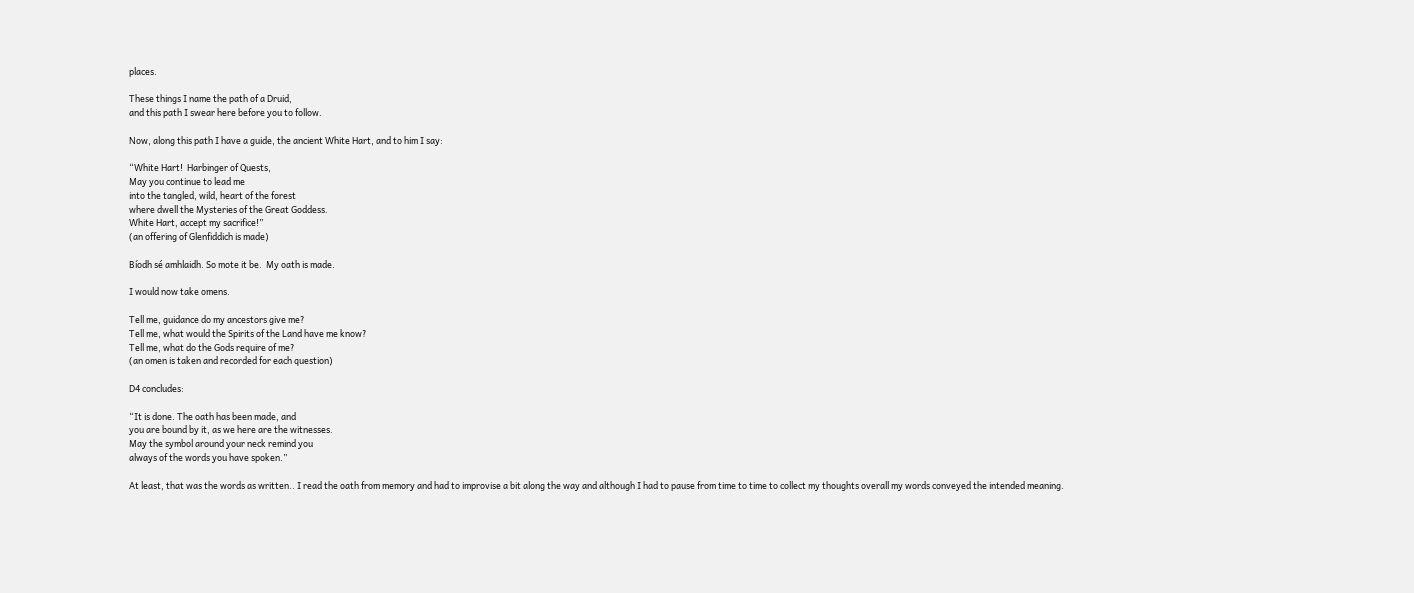places.

These things I name the path of a Druid,
and this path I swear here before you to follow.

Now, along this path I have a guide, the ancient White Hart, and to him I say:

“White Hart!  Harbinger of Quests,
May you continue to lead me
into the tangled, wild, heart of the forest
where dwell the Mysteries of the Great Goddess.
White Hart, accept my sacrifice!”
(an offering of Glenfiddich is made)

Bíodh sé amhlaidh. So mote it be.  My oath is made.

I would now take omens.

Tell me, guidance do my ancestors give me?
Tell me, what would the Spirits of the Land have me know?
Tell me, what do the Gods require of me?
(an omen is taken and recorded for each question)

D4 concludes:

“It is done. The oath has been made, and
you are bound by it, as we here are the witnesses.
May the symbol around your neck remind you
always of the words you have spoken.”

At least, that was the words as written.. I read the oath from memory and had to improvise a bit along the way and although I had to pause from time to time to collect my thoughts overall my words conveyed the intended meaning.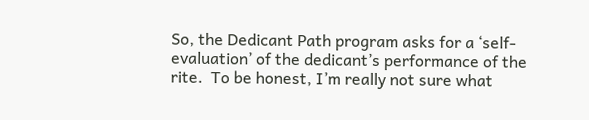So, the Dedicant Path program asks for a ‘self-evaluation’ of the dedicant’s performance of the rite.  To be honest, I’m really not sure what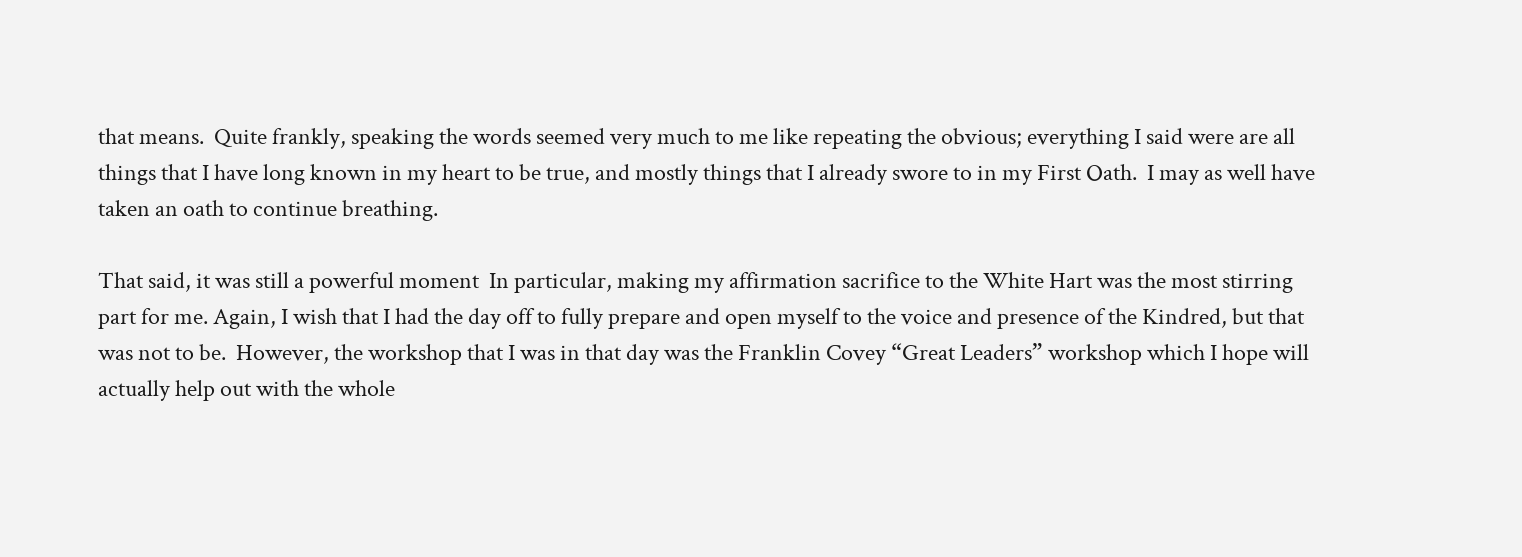that means.  Quite frankly, speaking the words seemed very much to me like repeating the obvious; everything I said were are all things that I have long known in my heart to be true, and mostly things that I already swore to in my First Oath.  I may as well have taken an oath to continue breathing.

That said, it was still a powerful moment  In particular, making my affirmation sacrifice to the White Hart was the most stirring part for me. Again, I wish that I had the day off to fully prepare and open myself to the voice and presence of the Kindred, but that was not to be.  However, the workshop that I was in that day was the Franklin Covey “Great Leaders” workshop which I hope will actually help out with the whole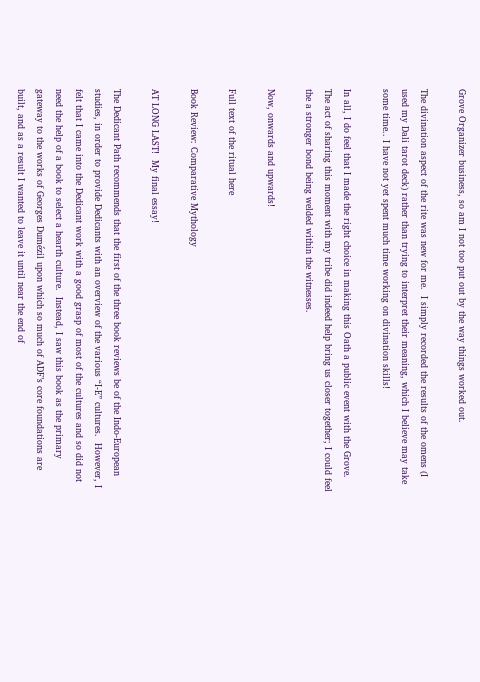Grove Organizer business, so am I not too put out by the way things worked out.

The divination aspect of the rite was new for me.  I simply recorded the results of the omens (I used my Dali tarot deck) rather than trying to interpret their meaning, which I believe may take some time.. I have not yet spent much time working on divination skills!

In all, I do feel that I made the right choice in making this Oath a public event with the Grove.  The act of sharing this moment with my tribe did indeed help bring us closer together; I could feel the a stronger bond being welded within the witnesses.

Now, onwards and upwards!

Full text of the ritual here

Book Review: Comparative Mythology

AT LONG LAST!  My final essay!

The Dedicant Path recommends that the first of the three book reviews be of the Indo-European studies, in order to provide Dedicants with an overview of the various “I-E” cultures.  However, I felt that I came into the Dedicant work with a good grasp of most of the cultures and so did not need the help of a book to select a hearth culture.  Instead, I saw this book as the primary gateway to the works of Georges Dumézil upon which so much of ADF’s core foundations are built, and as a result I wanted to leave it until near the end of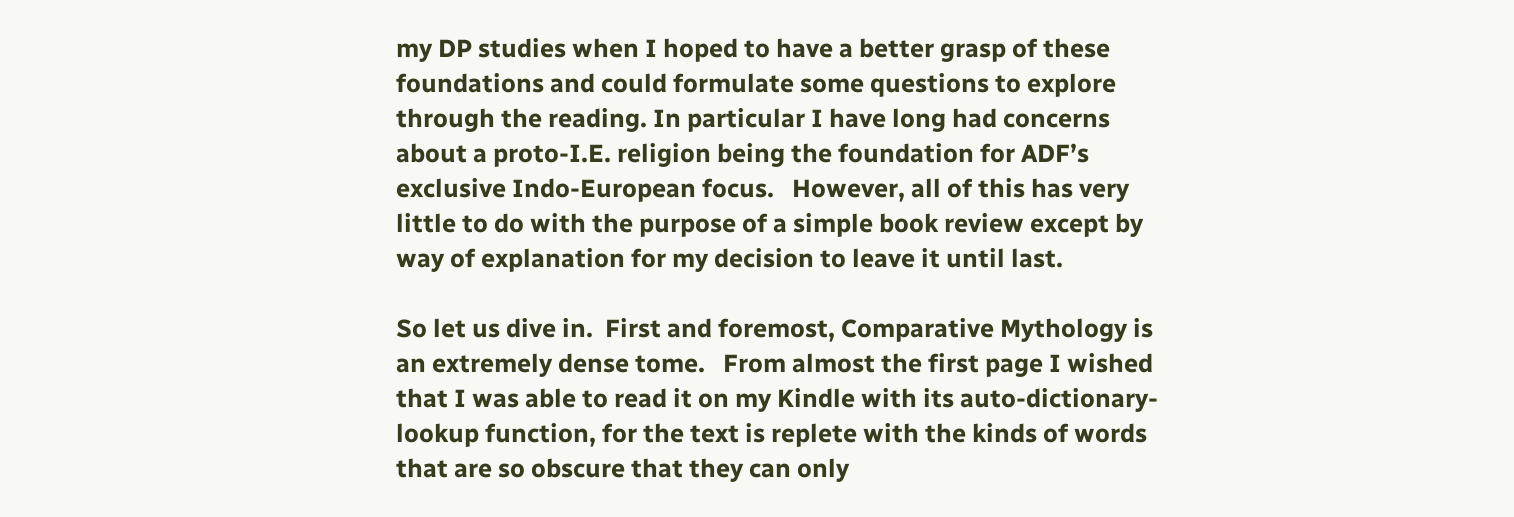my DP studies when I hoped to have a better grasp of these foundations and could formulate some questions to explore through the reading. In particular I have long had concerns about a proto-I.E. religion being the foundation for ADF’s exclusive Indo-European focus.   However, all of this has very little to do with the purpose of a simple book review except by way of explanation for my decision to leave it until last.

So let us dive in.  First and foremost, Comparative Mythology is an extremely dense tome.   From almost the first page I wished that I was able to read it on my Kindle with its auto-dictionary-lookup function, for the text is replete with the kinds of words that are so obscure that they can only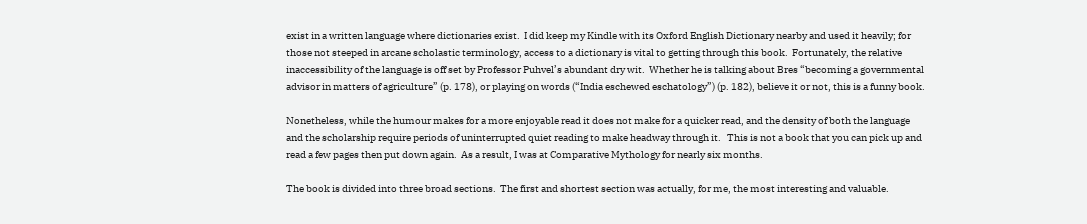exist in a written language where dictionaries exist.  I did keep my Kindle with its Oxford English Dictionary nearby and used it heavily; for those not steeped in arcane scholastic terminology, access to a dictionary is vital to getting through this book.  Fortunately, the relative inaccessibility of the language is off set by Professor Puhvel’s abundant dry wit.  Whether he is talking about Bres “becoming a governmental advisor in matters of agriculture” (p. 178), or playing on words (“India eschewed eschatology”) (p. 182), believe it or not, this is a funny book.

Nonetheless, while the humour makes for a more enjoyable read it does not make for a quicker read, and the density of both the language and the scholarship require periods of uninterrupted quiet reading to make headway through it.   This is not a book that you can pick up and read a few pages then put down again.  As a result, I was at Comparative Mythology for nearly six months.

The book is divided into three broad sections.  The first and shortest section was actually, for me, the most interesting and valuable.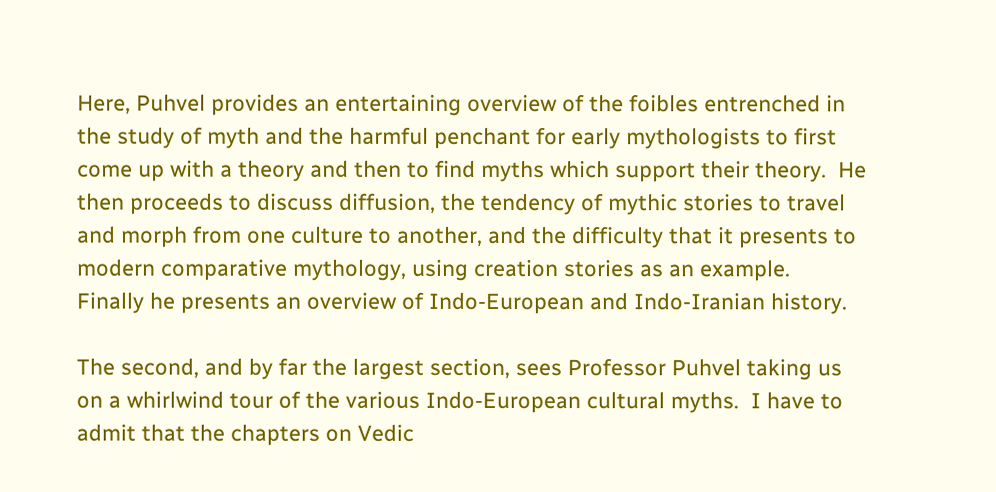Here, Puhvel provides an entertaining overview of the foibles entrenched in the study of myth and the harmful penchant for early mythologists to first come up with a theory and then to find myths which support their theory.  He then proceeds to discuss diffusion, the tendency of mythic stories to travel and morph from one culture to another, and the difficulty that it presents to modern comparative mythology, using creation stories as an example.  Finally he presents an overview of Indo-European and Indo-Iranian history.

The second, and by far the largest section, sees Professor Puhvel taking us on a whirlwind tour of the various Indo-European cultural myths.  I have to admit that the chapters on Vedic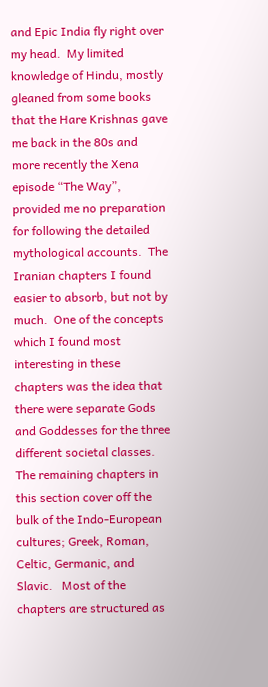and Epic India fly right over my head.  My limited knowledge of Hindu, mostly gleaned from some books that the Hare Krishnas gave me back in the 80s and more recently the Xena episode “The Way”, provided me no preparation for following the detailed mythological accounts.  The Iranian chapters I found easier to absorb, but not by much.  One of the concepts which I found most interesting in these chapters was the idea that there were separate Gods and Goddesses for the three different societal classes.   The remaining chapters in this section cover off the bulk of the Indo-European cultures; Greek, Roman, Celtic, Germanic, and Slavic.   Most of the chapters are structured as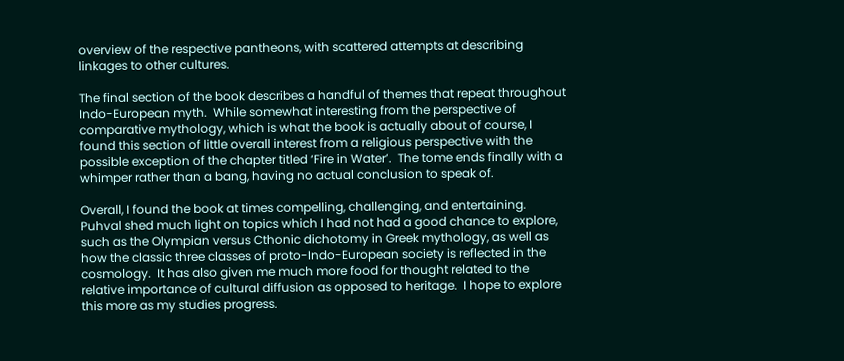overview of the respective pantheons, with scattered attempts at describing linkages to other cultures.

The final section of the book describes a handful of themes that repeat throughout Indo-European myth.  While somewhat interesting from the perspective of comparative mythology, which is what the book is actually about of course, I found this section of little overall interest from a religious perspective with the possible exception of the chapter titled ‘Fire in Water’.  The tome ends finally with a whimper rather than a bang, having no actual conclusion to speak of.

Overall, I found the book at times compelling, challenging, and entertaining.  Puhval shed much light on topics which I had not had a good chance to explore, such as the Olympian versus Cthonic dichotomy in Greek mythology, as well as how the classic three classes of proto-Indo-European society is reflected in the cosmology.  It has also given me much more food for thought related to the relative importance of cultural diffusion as opposed to heritage.  I hope to explore this more as my studies progress.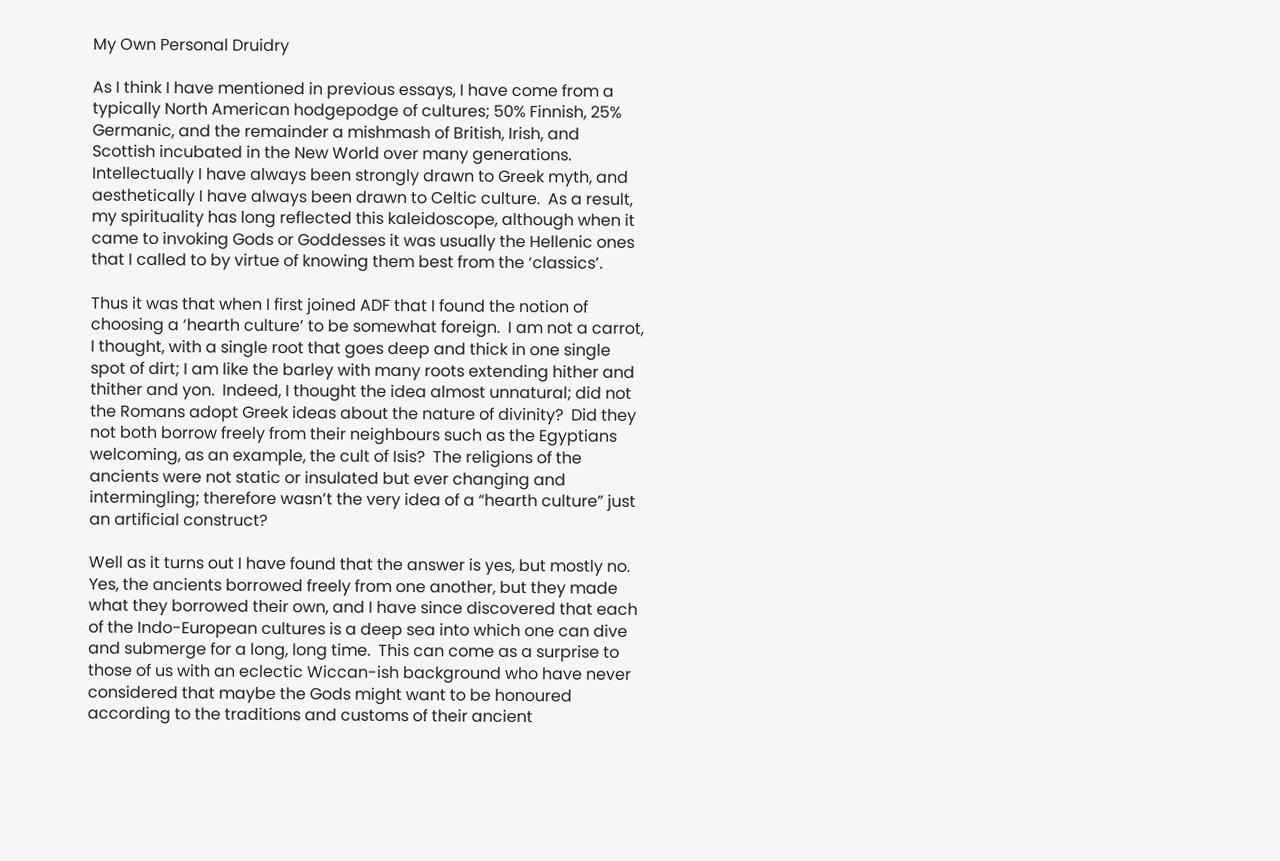My Own Personal Druidry

As I think I have mentioned in previous essays, I have come from a typically North American hodgepodge of cultures; 50% Finnish, 25% Germanic, and the remainder a mishmash of British, Irish, and Scottish incubated in the New World over many generations.  Intellectually I have always been strongly drawn to Greek myth, and aesthetically I have always been drawn to Celtic culture.  As a result, my spirituality has long reflected this kaleidoscope, although when it came to invoking Gods or Goddesses it was usually the Hellenic ones that I called to by virtue of knowing them best from the ‘classics’.

Thus it was that when I first joined ADF that I found the notion of choosing a ‘hearth culture’ to be somewhat foreign.  I am not a carrot, I thought, with a single root that goes deep and thick in one single spot of dirt; I am like the barley with many roots extending hither and thither and yon.  Indeed, I thought the idea almost unnatural; did not the Romans adopt Greek ideas about the nature of divinity?  Did they not both borrow freely from their neighbours such as the Egyptians welcoming, as an example, the cult of Isis?  The religions of the ancients were not static or insulated but ever changing and intermingling; therefore wasn’t the very idea of a “hearth culture” just an artificial construct?

Well as it turns out I have found that the answer is yes, but mostly no.  Yes, the ancients borrowed freely from one another, but they made what they borrowed their own, and I have since discovered that each of the Indo-European cultures is a deep sea into which one can dive and submerge for a long, long time.  This can come as a surprise to those of us with an eclectic Wiccan-ish background who have never considered that maybe the Gods might want to be honoured according to the traditions and customs of their ancient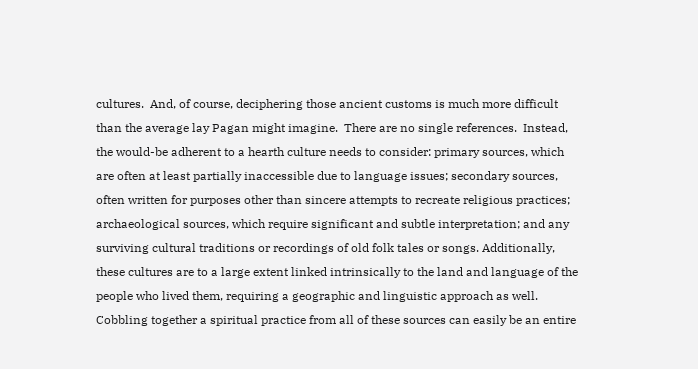cultures.  And, of course, deciphering those ancient customs is much more difficult than the average lay Pagan might imagine.  There are no single references.  Instead, the would-be adherent to a hearth culture needs to consider: primary sources, which are often at least partially inaccessible due to language issues; secondary sources, often written for purposes other than sincere attempts to recreate religious practices; archaeological sources, which require significant and subtle interpretation; and any surviving cultural traditions or recordings of old folk tales or songs. Additionally, these cultures are to a large extent linked intrinsically to the land and language of the people who lived them, requiring a geographic and linguistic approach as well. Cobbling together a spiritual practice from all of these sources can easily be an entire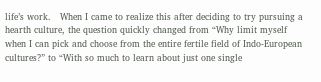life’s work.   When I came to realize this after deciding to try pursuing a hearth culture, the question quickly changed from “Why limit myself when I can pick and choose from the entire fertile field of Indo-European cultures?” to “With so much to learn about just one single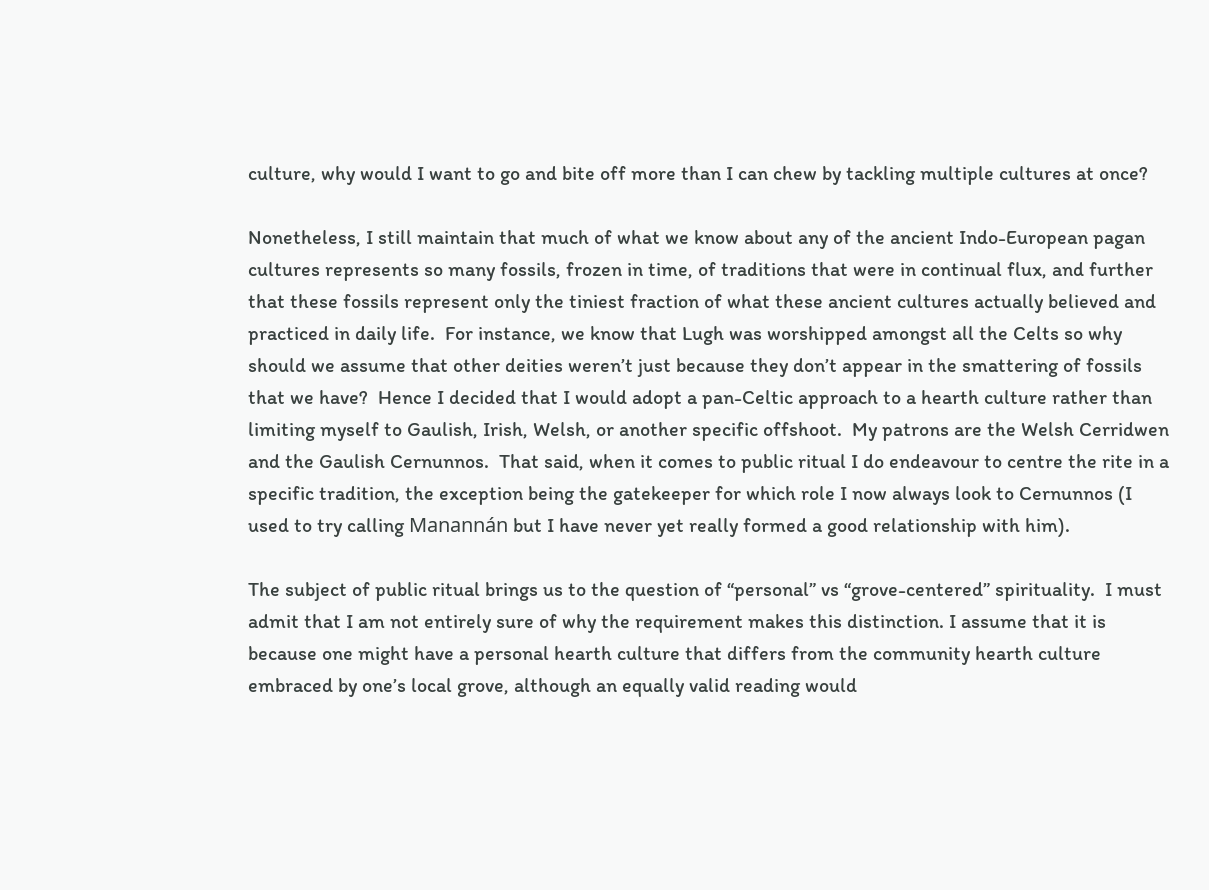culture, why would I want to go and bite off more than I can chew by tackling multiple cultures at once?

Nonetheless, I still maintain that much of what we know about any of the ancient Indo-European pagan cultures represents so many fossils, frozen in time, of traditions that were in continual flux, and further that these fossils represent only the tiniest fraction of what these ancient cultures actually believed and practiced in daily life.  For instance, we know that Lugh was worshipped amongst all the Celts so why should we assume that other deities weren’t just because they don’t appear in the smattering of fossils that we have?  Hence I decided that I would adopt a pan-Celtic approach to a hearth culture rather than limiting myself to Gaulish, Irish, Welsh, or another specific offshoot.  My patrons are the Welsh Cerridwen and the Gaulish Cernunnos.  That said, when it comes to public ritual I do endeavour to centre the rite in a specific tradition, the exception being the gatekeeper for which role I now always look to Cernunnos (I used to try calling Manannán but I have never yet really formed a good relationship with him).

The subject of public ritual brings us to the question of “personal” vs “grove-centered” spirituality.  I must admit that I am not entirely sure of why the requirement makes this distinction. I assume that it is because one might have a personal hearth culture that differs from the community hearth culture embraced by one’s local grove, although an equally valid reading would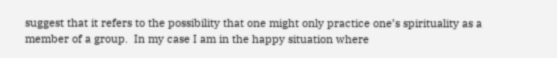suggest that it refers to the possibility that one might only practice one’s spirituality as a member of a group.  In my case I am in the happy situation where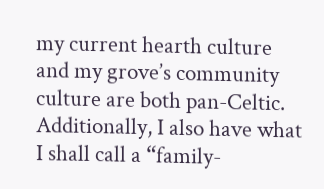my current hearth culture and my grove’s community culture are both pan-Celtic.  Additionally, I also have what I shall call a “family-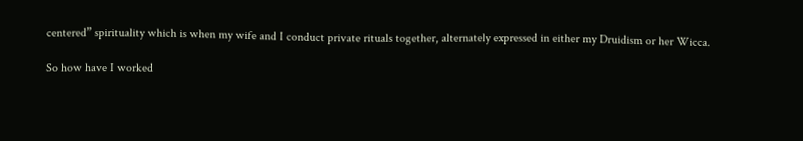centered” spirituality which is when my wife and I conduct private rituals together, alternately expressed in either my Druidism or her Wicca.

So how have I worked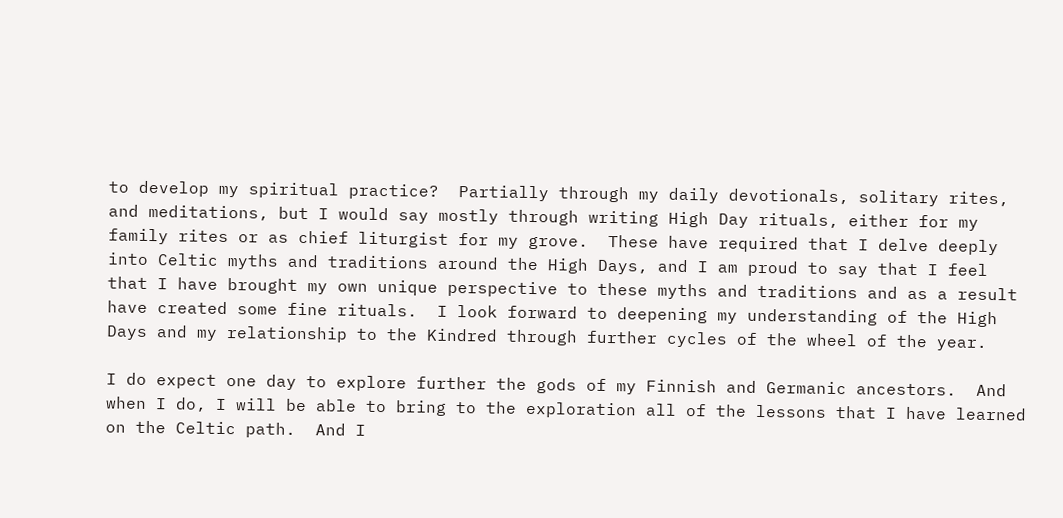to develop my spiritual practice?  Partially through my daily devotionals, solitary rites, and meditations, but I would say mostly through writing High Day rituals, either for my family rites or as chief liturgist for my grove.  These have required that I delve deeply into Celtic myths and traditions around the High Days, and I am proud to say that I feel that I have brought my own unique perspective to these myths and traditions and as a result have created some fine rituals.  I look forward to deepening my understanding of the High Days and my relationship to the Kindred through further cycles of the wheel of the year.

I do expect one day to explore further the gods of my Finnish and Germanic ancestors.  And when I do, I will be able to bring to the exploration all of the lessons that I have learned on the Celtic path.  And I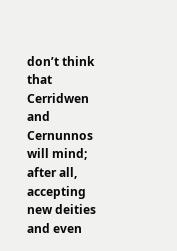don’t think that Cerridwen and Cernunnos will mind; after all, accepting new deities and even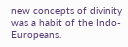new concepts of divinity was a habit of the Indo-Europeans.